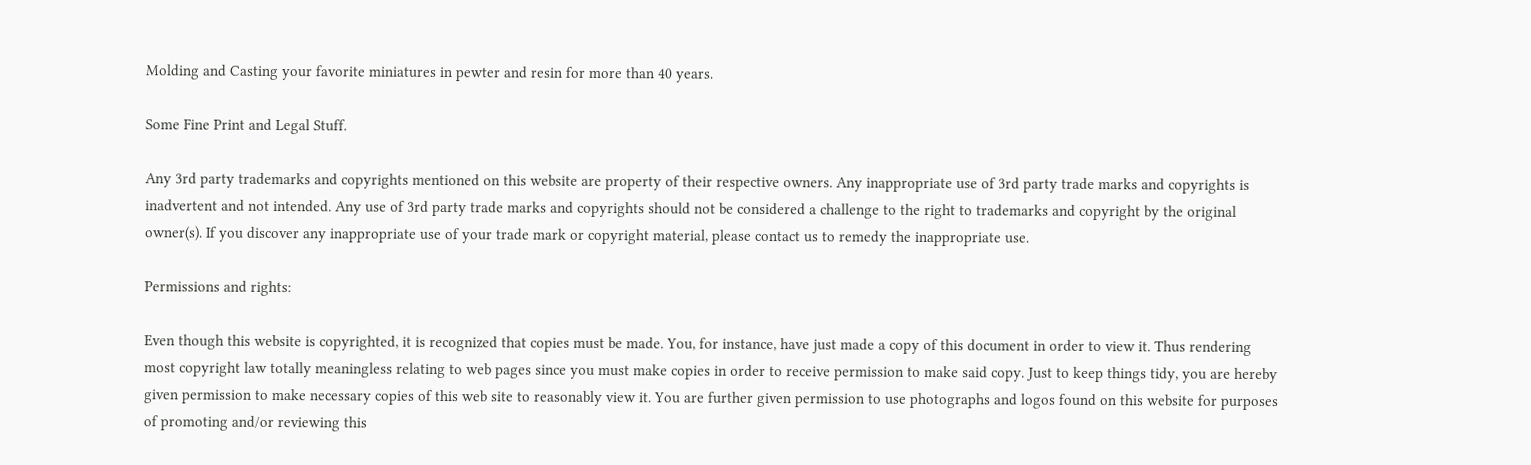Molding and Casting your favorite miniatures in pewter and resin for more than 40 years.

Some Fine Print and Legal Stuff.

Any 3rd party trademarks and copyrights mentioned on this website are property of their respective owners. Any inappropriate use of 3rd party trade marks and copyrights is inadvertent and not intended. Any use of 3rd party trade marks and copyrights should not be considered a challenge to the right to trademarks and copyright by the original owner(s). If you discover any inappropriate use of your trade mark or copyright material, please contact us to remedy the inappropriate use.

Permissions and rights:

Even though this website is copyrighted, it is recognized that copies must be made. You, for instance, have just made a copy of this document in order to view it. Thus rendering most copyright law totally meaningless relating to web pages since you must make copies in order to receive permission to make said copy. Just to keep things tidy, you are hereby given permission to make necessary copies of this web site to reasonably view it. You are further given permission to use photographs and logos found on this website for purposes of promoting and/or reviewing this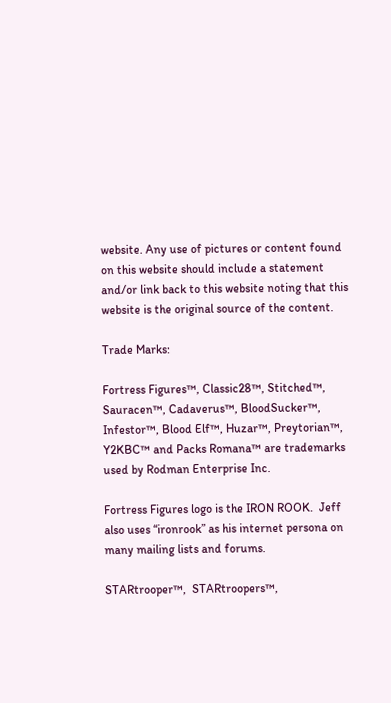website. Any use of pictures or content found on this website should include a statement and/or link back to this website noting that this website is the original source of the content.

Trade Marks:

Fortress Figures™, Classic28™, Stitched™, Sauracen™, Cadaverus™, BloodSucker™, Infestor™, Blood Elf™, Huzar™, Preytorian™, Y2KBC™ and Packs Romana™ are trademarks used by Rodman Enterprise Inc.

Fortress Figures logo is the IRON ROOK.  Jeff also uses “ironrook” as his internet persona on many mailing lists and forums.

STARtrooper™,  STARtroopers™,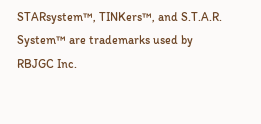STARsystem™, TINKers™, and S.T.A.R. System™ are trademarks used by RBJGC Inc.